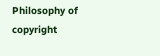Philosophy of copyright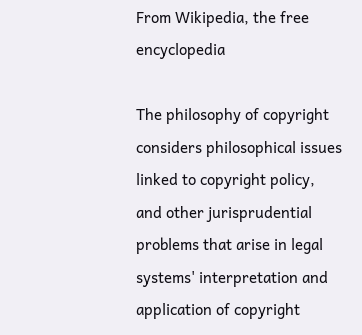From Wikipedia, the free encyclopedia

The philosophy of copyright considers philosophical issues linked to copyright policy, and other jurisprudential problems that arise in legal systems' interpretation and application of copyright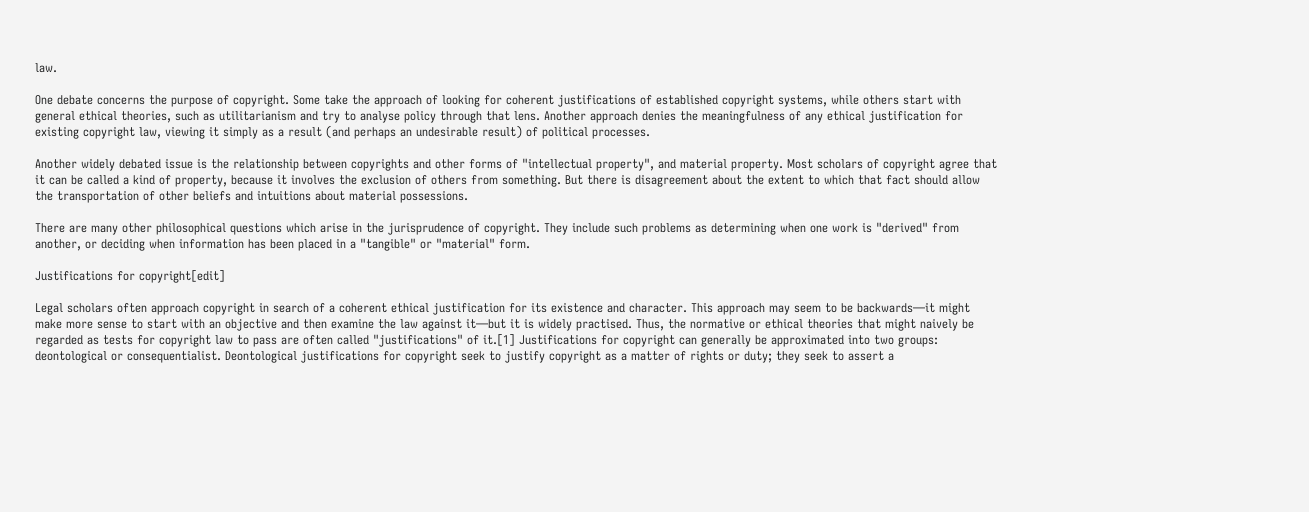law.

One debate concerns the purpose of copyright. Some take the approach of looking for coherent justifications of established copyright systems, while others start with general ethical theories, such as utilitarianism and try to analyse policy through that lens. Another approach denies the meaningfulness of any ethical justification for existing copyright law, viewing it simply as a result (and perhaps an undesirable result) of political processes.

Another widely debated issue is the relationship between copyrights and other forms of "intellectual property", and material property. Most scholars of copyright agree that it can be called a kind of property, because it involves the exclusion of others from something. But there is disagreement about the extent to which that fact should allow the transportation of other beliefs and intuitions about material possessions.

There are many other philosophical questions which arise in the jurisprudence of copyright. They include such problems as determining when one work is "derived" from another, or deciding when information has been placed in a "tangible" or "material" form.

Justifications for copyright[edit]

Legal scholars often approach copyright in search of a coherent ethical justification for its existence and character. This approach may seem to be backwards—it might make more sense to start with an objective and then examine the law against it—but it is widely practised. Thus, the normative or ethical theories that might naively be regarded as tests for copyright law to pass are often called "justifications" of it.[1] Justifications for copyright can generally be approximated into two groups: deontological or consequentialist. Deontological justifications for copyright seek to justify copyright as a matter of rights or duty; they seek to assert a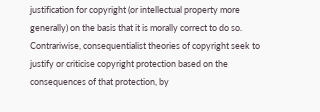justification for copyright (or intellectual property more generally) on the basis that it is morally correct to do so. Contrariwise, consequentialist theories of copyright seek to justify or criticise copyright protection based on the consequences of that protection, by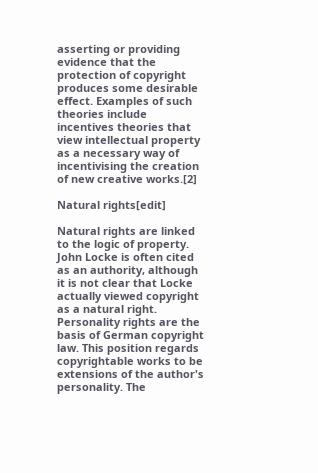asserting or providing evidence that the protection of copyright produces some desirable effect. Examples of such theories include incentives theories that view intellectual property as a necessary way of incentivising the creation of new creative works.[2]

Natural rights[edit]

Natural rights are linked to the logic of property. John Locke is often cited as an authority, although it is not clear that Locke actually viewed copyright as a natural right. Personality rights are the basis of German copyright law. This position regards copyrightable works to be extensions of the author's personality. The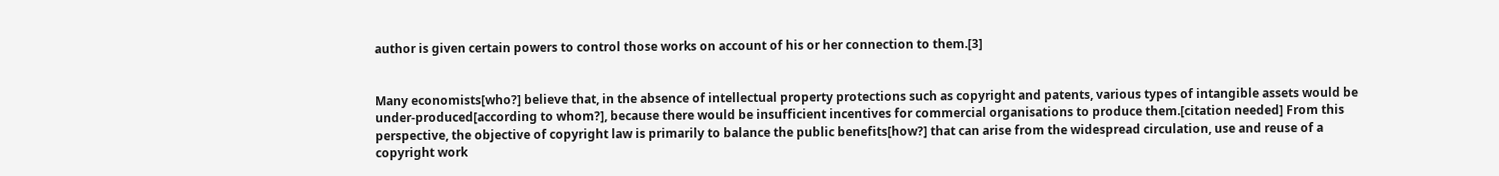author is given certain powers to control those works on account of his or her connection to them.[3]


Many economists[who?] believe that, in the absence of intellectual property protections such as copyright and patents, various types of intangible assets would be under-produced[according to whom?], because there would be insufficient incentives for commercial organisations to produce them.[citation needed] From this perspective, the objective of copyright law is primarily to balance the public benefits[how?] that can arise from the widespread circulation, use and reuse of a copyright work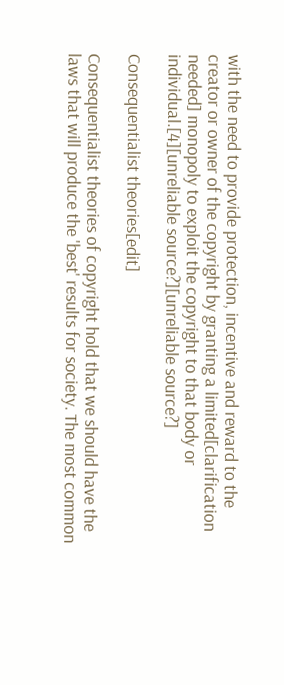with the need to provide protection, incentive and reward to the creator or owner of the copyright by granting a limited[clarification needed] monopoly to exploit the copyright to that body or individual.[4][unreliable source?][unreliable source?]

Consequentialist theories[edit]

Consequentialist theories of copyright hold that we should have the laws that will produce the 'best' results for society. The most common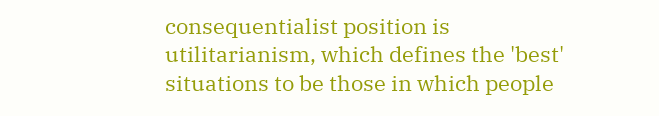consequentialist position is utilitarianism, which defines the 'best' situations to be those in which people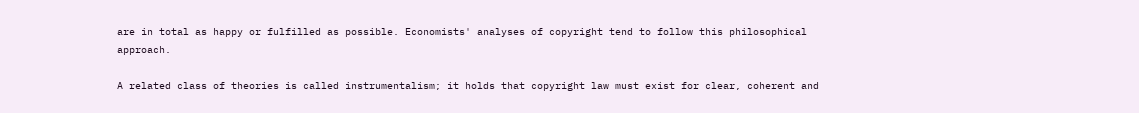are in total as happy or fulfilled as possible. Economists' analyses of copyright tend to follow this philosophical approach.

A related class of theories is called instrumentalism; it holds that copyright law must exist for clear, coherent and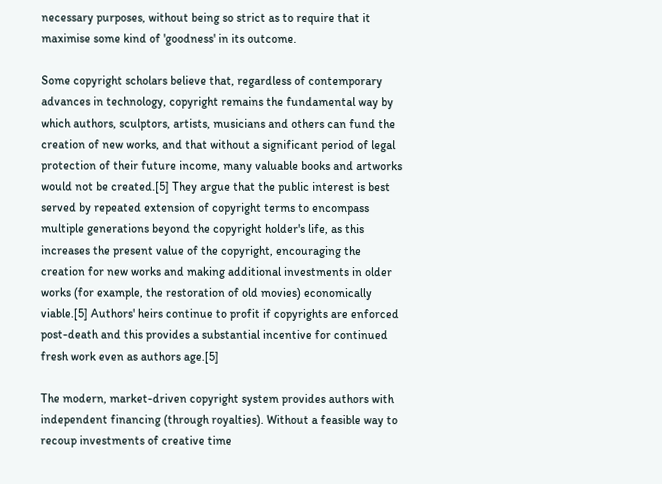necessary purposes, without being so strict as to require that it maximise some kind of 'goodness' in its outcome.

Some copyright scholars believe that, regardless of contemporary advances in technology, copyright remains the fundamental way by which authors, sculptors, artists, musicians and others can fund the creation of new works, and that without a significant period of legal protection of their future income, many valuable books and artworks would not be created.[5] They argue that the public interest is best served by repeated extension of copyright terms to encompass multiple generations beyond the copyright holder's life, as this increases the present value of the copyright, encouraging the creation for new works and making additional investments in older works (for example, the restoration of old movies) economically viable.[5] Authors' heirs continue to profit if copyrights are enforced post-death and this provides a substantial incentive for continued fresh work even as authors age.[5]

The modern, market-driven copyright system provides authors with independent financing (through royalties). Without a feasible way to recoup investments of creative time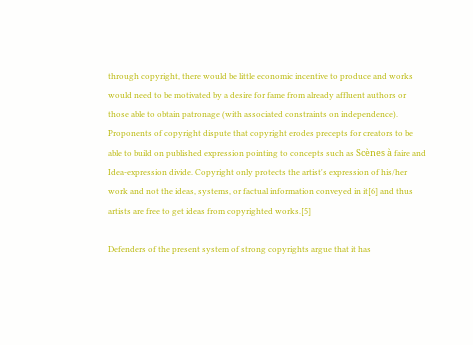through copyright, there would be little economic incentive to produce and works would need to be motivated by a desire for fame from already affluent authors or those able to obtain patronage (with associated constraints on independence). Proponents of copyright dispute that copyright erodes precepts for creators to be able to build on published expression pointing to concepts such as Scènes à faire and Idea-expression divide. Copyright only protects the artist's expression of his/her work and not the ideas, systems, or factual information conveyed in it[6] and thus artists are free to get ideas from copyrighted works.[5]

Defenders of the present system of strong copyrights argue that it has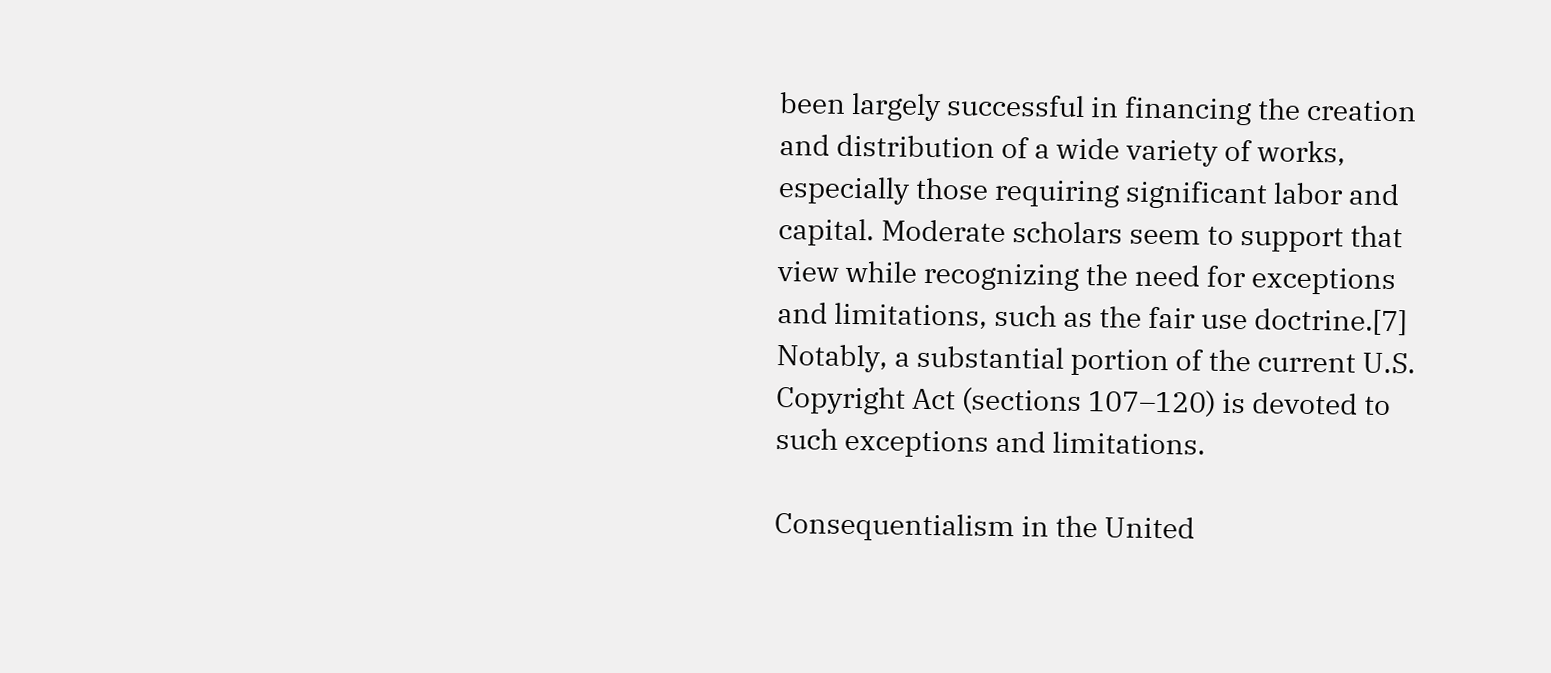been largely successful in financing the creation and distribution of a wide variety of works, especially those requiring significant labor and capital. Moderate scholars seem to support that view while recognizing the need for exceptions and limitations, such as the fair use doctrine.[7] Notably, a substantial portion of the current U.S. Copyright Act (sections 107–120) is devoted to such exceptions and limitations.

Consequentialism in the United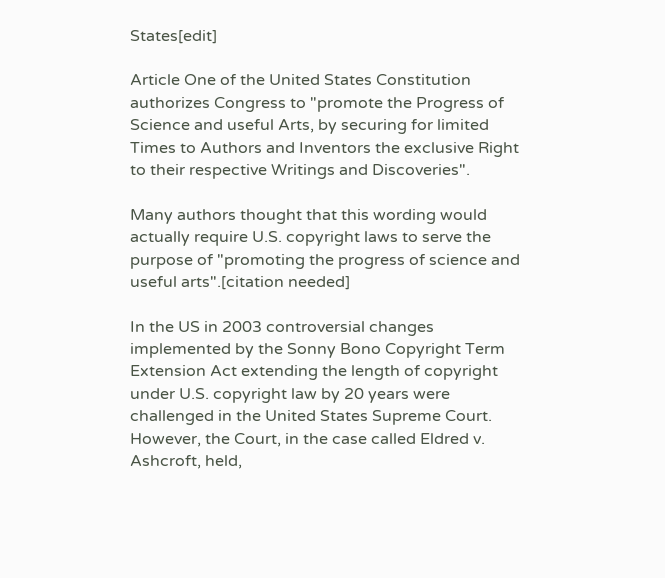States[edit]

Article One of the United States Constitution authorizes Congress to "promote the Progress of Science and useful Arts, by securing for limited Times to Authors and Inventors the exclusive Right to their respective Writings and Discoveries".

Many authors thought that this wording would actually require U.S. copyright laws to serve the purpose of "promoting the progress of science and useful arts".[citation needed]

In the US in 2003 controversial changes implemented by the Sonny Bono Copyright Term Extension Act extending the length of copyright under U.S. copyright law by 20 years were challenged in the United States Supreme Court. However, the Court, in the case called Eldred v. Ashcroft, held,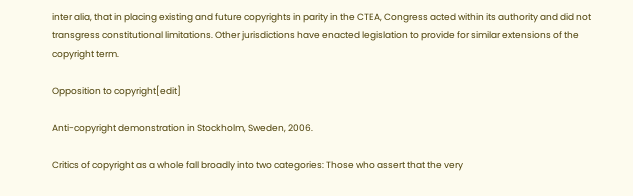inter alia, that in placing existing and future copyrights in parity in the CTEA, Congress acted within its authority and did not transgress constitutional limitations. Other jurisdictions have enacted legislation to provide for similar extensions of the copyright term.

Opposition to copyright[edit]

Anti-copyright demonstration in Stockholm, Sweden, 2006.

Critics of copyright as a whole fall broadly into two categories: Those who assert that the very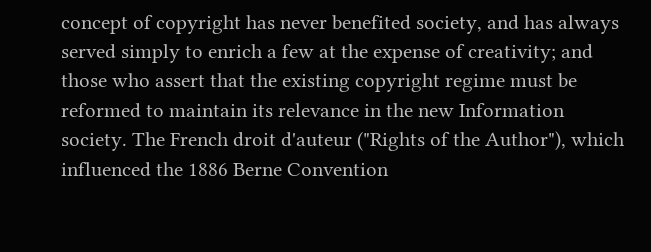concept of copyright has never benefited society, and has always served simply to enrich a few at the expense of creativity; and those who assert that the existing copyright regime must be reformed to maintain its relevance in the new Information society. The French droit d'auteur ("Rights of the Author"), which influenced the 1886 Berne Convention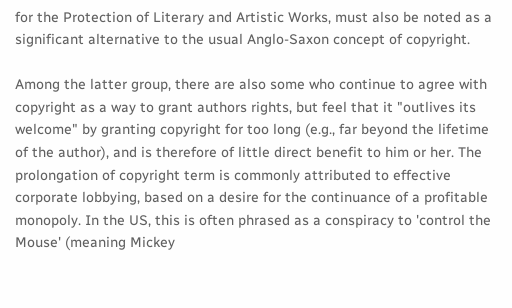for the Protection of Literary and Artistic Works, must also be noted as a significant alternative to the usual Anglo-Saxon concept of copyright.

Among the latter group, there are also some who continue to agree with copyright as a way to grant authors rights, but feel that it "outlives its welcome" by granting copyright for too long (e.g., far beyond the lifetime of the author), and is therefore of little direct benefit to him or her. The prolongation of copyright term is commonly attributed to effective corporate lobbying, based on a desire for the continuance of a profitable monopoly. In the US, this is often phrased as a conspiracy to 'control the Mouse' (meaning Mickey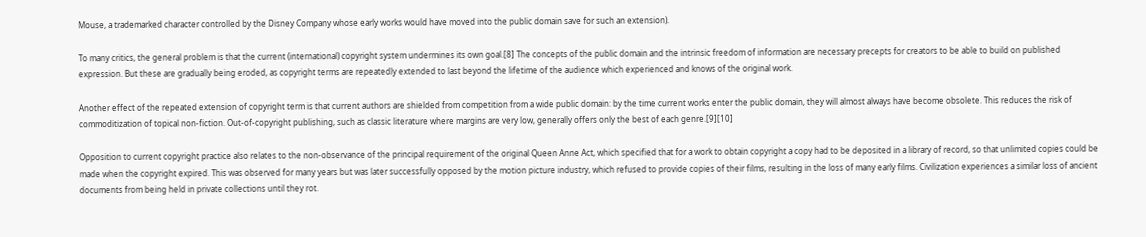Mouse, a trademarked character controlled by the Disney Company whose early works would have moved into the public domain save for such an extension).

To many critics, the general problem is that the current (international) copyright system undermines its own goal.[8] The concepts of the public domain and the intrinsic freedom of information are necessary precepts for creators to be able to build on published expression. But these are gradually being eroded, as copyright terms are repeatedly extended to last beyond the lifetime of the audience which experienced and knows of the original work.

Another effect of the repeated extension of copyright term is that current authors are shielded from competition from a wide public domain: by the time current works enter the public domain, they will almost always have become obsolete. This reduces the risk of commoditization of topical non-fiction. Out-of-copyright publishing, such as classic literature where margins are very low, generally offers only the best of each genre.[9][10]

Opposition to current copyright practice also relates to the non-observance of the principal requirement of the original Queen Anne Act, which specified that for a work to obtain copyright a copy had to be deposited in a library of record, so that unlimited copies could be made when the copyright expired. This was observed for many years but was later successfully opposed by the motion picture industry, which refused to provide copies of their films, resulting in the loss of many early films. Civilization experiences a similar loss of ancient documents from being held in private collections until they rot.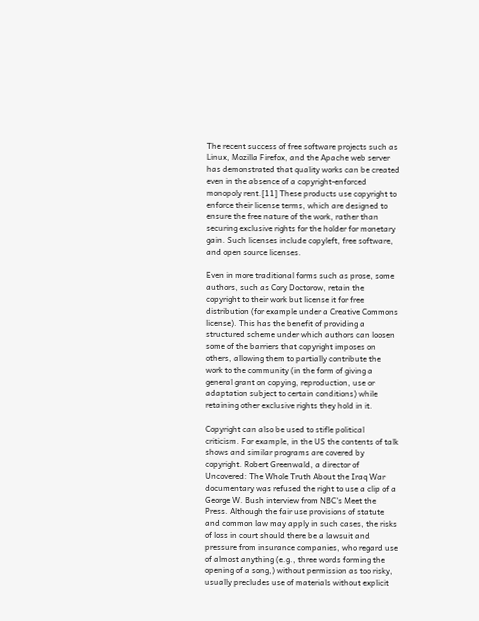The recent success of free software projects such as Linux, Mozilla Firefox, and the Apache web server has demonstrated that quality works can be created even in the absence of a copyright-enforced monopoly rent.[11] These products use copyright to enforce their license terms, which are designed to ensure the free nature of the work, rather than securing exclusive rights for the holder for monetary gain. Such licenses include copyleft, free software, and open source licenses.

Even in more traditional forms such as prose, some authors, such as Cory Doctorow, retain the copyright to their work but license it for free distribution (for example under a Creative Commons license). This has the benefit of providing a structured scheme under which authors can loosen some of the barriers that copyright imposes on others, allowing them to partially contribute the work to the community (in the form of giving a general grant on copying, reproduction, use or adaptation subject to certain conditions) while retaining other exclusive rights they hold in it.

Copyright can also be used to stifle political criticism. For example, in the US the contents of talk shows and similar programs are covered by copyright. Robert Greenwald, a director of Uncovered: The Whole Truth About the Iraq War documentary was refused the right to use a clip of a George W. Bush interview from NBC's Meet the Press. Although the fair use provisions of statute and common law may apply in such cases, the risks of loss in court should there be a lawsuit and pressure from insurance companies, who regard use of almost anything (e.g., three words forming the opening of a song,) without permission as too risky, usually precludes use of materials without explicit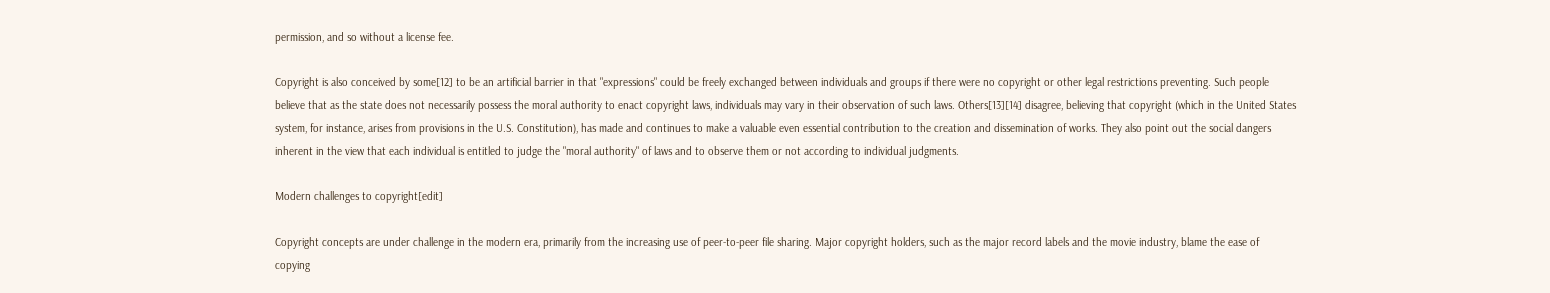permission, and so without a license fee.

Copyright is also conceived by some[12] to be an artificial barrier in that "expressions" could be freely exchanged between individuals and groups if there were no copyright or other legal restrictions preventing. Such people believe that as the state does not necessarily possess the moral authority to enact copyright laws, individuals may vary in their observation of such laws. Others[13][14] disagree, believing that copyright (which in the United States system, for instance, arises from provisions in the U.S. Constitution), has made and continues to make a valuable even essential contribution to the creation and dissemination of works. They also point out the social dangers inherent in the view that each individual is entitled to judge the "moral authority" of laws and to observe them or not according to individual judgments.

Modern challenges to copyright[edit]

Copyright concepts are under challenge in the modern era, primarily from the increasing use of peer-to-peer file sharing. Major copyright holders, such as the major record labels and the movie industry, blame the ease of copying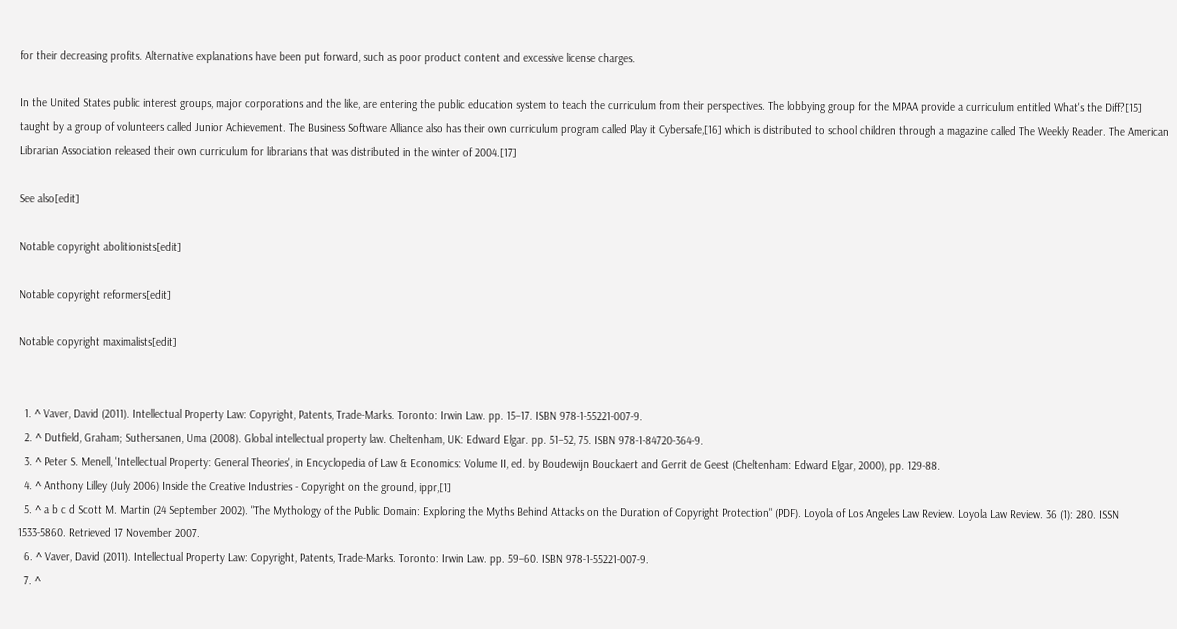for their decreasing profits. Alternative explanations have been put forward, such as poor product content and excessive license charges.

In the United States public interest groups, major corporations and the like, are entering the public education system to teach the curriculum from their perspectives. The lobbying group for the MPAA provide a curriculum entitled What's the Diff?[15] taught by a group of volunteers called Junior Achievement. The Business Software Alliance also has their own curriculum program called Play it Cybersafe,[16] which is distributed to school children through a magazine called The Weekly Reader. The American Librarian Association released their own curriculum for librarians that was distributed in the winter of 2004.[17]

See also[edit]

Notable copyright abolitionists[edit]

Notable copyright reformers[edit]

Notable copyright maximalists[edit]


  1. ^ Vaver, David (2011). Intellectual Property Law: Copyright, Patents, Trade-Marks. Toronto: Irwin Law. pp. 15–17. ISBN 978-1-55221-007-9.
  2. ^ Dutfield, Graham; Suthersanen, Uma (2008). Global intellectual property law. Cheltenham, UK: Edward Elgar. pp. 51–52, 75. ISBN 978-1-84720-364-9.
  3. ^ Peter S. Menell, 'Intellectual Property: General Theories', in Encyclopedia of Law & Economics: Volume II, ed. by Boudewijn Bouckaert and Gerrit de Geest (Cheltenham: Edward Elgar, 2000), pp. 129-88.
  4. ^ Anthony Lilley (July 2006) Inside the Creative Industries - Copyright on the ground, ippr,[1]
  5. ^ a b c d Scott M. Martin (24 September 2002). "The Mythology of the Public Domain: Exploring the Myths Behind Attacks on the Duration of Copyright Protection" (PDF). Loyola of Los Angeles Law Review. Loyola Law Review. 36 (1): 280. ISSN 1533-5860. Retrieved 17 November 2007.
  6. ^ Vaver, David (2011). Intellectual Property Law: Copyright, Patents, Trade-Marks. Toronto: Irwin Law. pp. 59–60. ISBN 978-1-55221-007-9.
  7. ^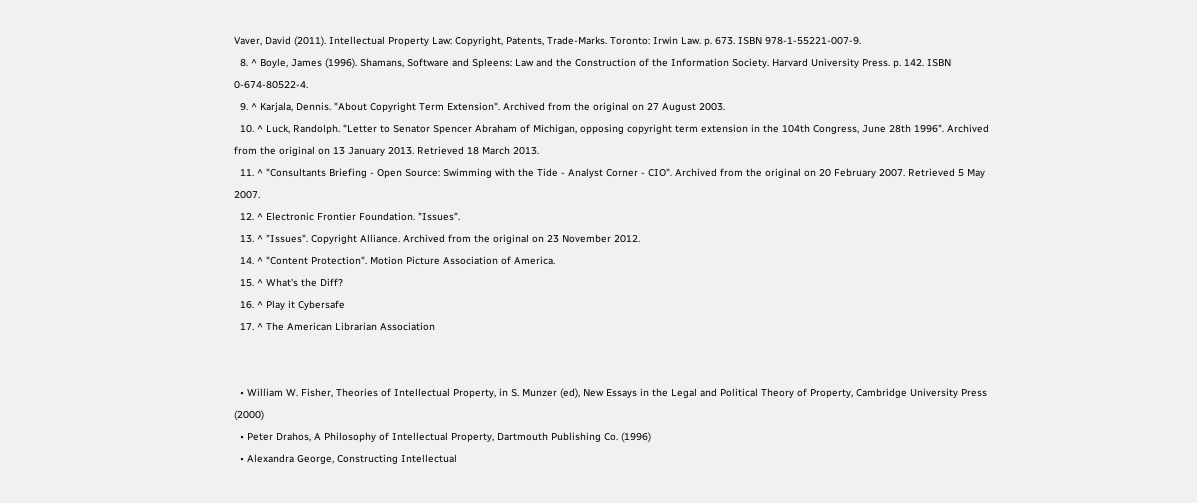Vaver, David (2011). Intellectual Property Law: Copyright, Patents, Trade-Marks. Toronto: Irwin Law. p. 673. ISBN 978-1-55221-007-9.
  8. ^ Boyle, James (1996). Shamans, Software and Spleens: Law and the Construction of the Information Society. Harvard University Press. p. 142. ISBN 0-674-80522-4.
  9. ^ Karjala, Dennis. "About Copyright Term Extension". Archived from the original on 27 August 2003.
  10. ^ Luck, Randolph. "Letter to Senator Spencer Abraham of Michigan, opposing copyright term extension in the 104th Congress, June 28th 1996". Archived from the original on 13 January 2013. Retrieved 18 March 2013.
  11. ^ "Consultants Briefing - Open Source: Swimming with the Tide - Analyst Corner - CIO". Archived from the original on 20 February 2007. Retrieved 5 May 2007.
  12. ^ Electronic Frontier Foundation. "Issues".
  13. ^ "Issues". Copyright Alliance. Archived from the original on 23 November 2012.
  14. ^ "Content Protection". Motion Picture Association of America.
  15. ^ What's the Diff?
  16. ^ Play it Cybersafe
  17. ^ The American Librarian Association


  • William W. Fisher, Theories of Intellectual Property, in S. Munzer (ed), New Essays in the Legal and Political Theory of Property, Cambridge University Press (2000)
  • Peter Drahos, A Philosophy of Intellectual Property, Dartmouth Publishing Co. (1996)
  • Alexandra George, Constructing Intellectual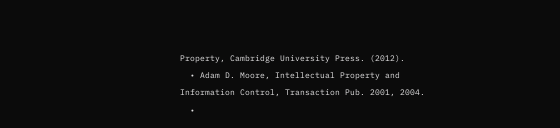Property, Cambridge University Press. (2012).
  • Adam D. Moore, Intellectual Property and Information Control, Transaction Pub. 2001, 2004.
  •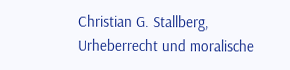Christian G. Stallberg, Urheberrecht und moralische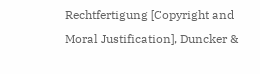Rechtfertigung [Copyright and Moral Justification], Duncker &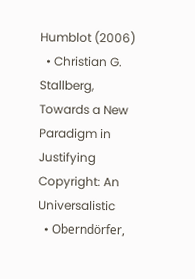Humblot (2006)
  • Christian G. Stallberg, Towards a New Paradigm in Justifying Copyright: An Universalistic
  • Oberndörfer,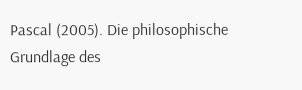Pascal (2005). Die philosophische Grundlage des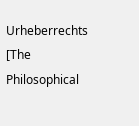Urheberrechts [The Philosophical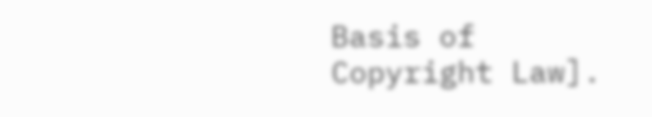Basis of Copyright Law].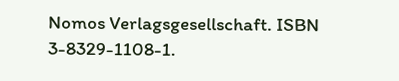Nomos Verlagsgesellschaft. ISBN 3-8329-1108-1.